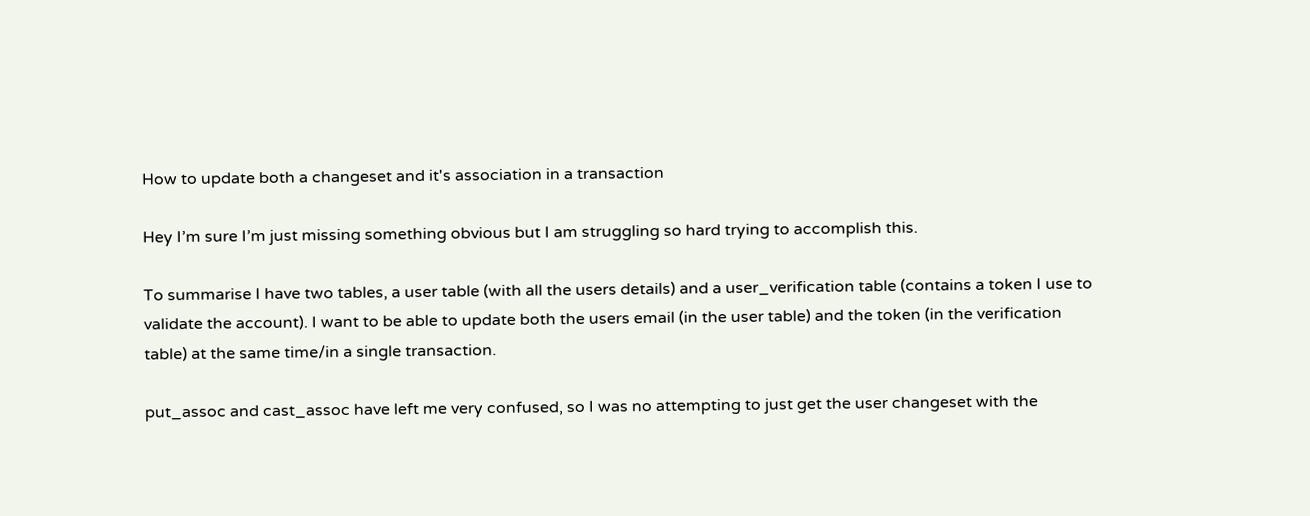How to update both a changeset and it's association in a transaction

Hey I’m sure I’m just missing something obvious but I am struggling so hard trying to accomplish this.

To summarise I have two tables, a user table (with all the users details) and a user_verification table (contains a token I use to validate the account). I want to be able to update both the users email (in the user table) and the token (in the verification table) at the same time/in a single transaction.

put_assoc and cast_assoc have left me very confused, so I was no attempting to just get the user changeset with the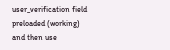user_verification field preloaded (working) and then use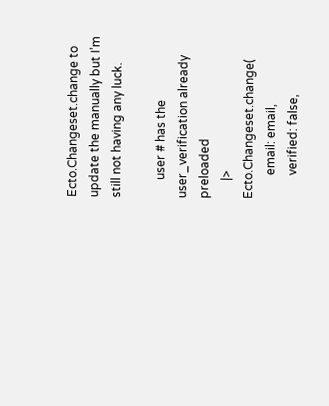Ecto.Changeset.change to update the manually but I’m still not having any luck.

      user # has the user_verification already preloaded
      |> Ecto.Changeset.change(
        email: email,
        verified: false,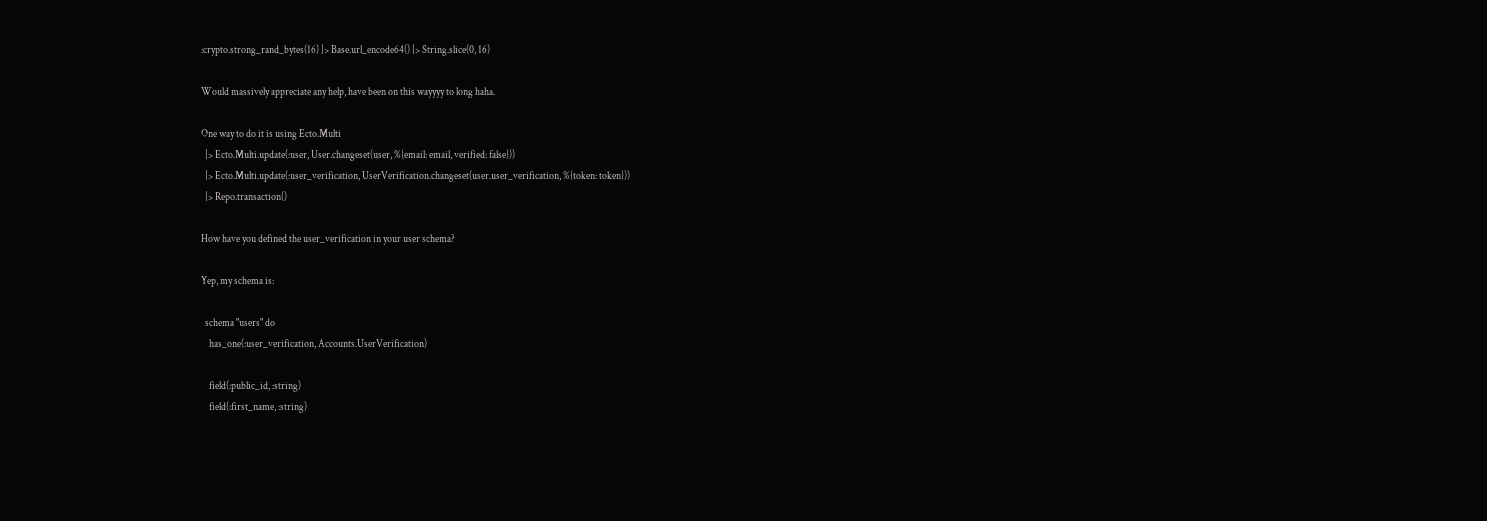:crypto.strong_rand_bytes(16) |> Base.url_encode64() |> String.slice(0, 16)

Would massively appreciate any help, have been on this wayyyy to long haha.

One way to do it is using Ecto.Multi
  |> Ecto.Multi.update(:user, User.changeset(user, %{email: email, verified: false}))
  |> Ecto.Multi.update(:user_verification, UserVerification.changeset(user.user_verification, %{token: token}))
  |> Repo.transaction()

How have you defined the user_verification in your user schema?

Yep, my schema is:

  schema "users" do
    has_one(:user_verification, Accounts.UserVerification)

    field(:public_id, :string)
    field(:first_name, :string)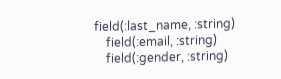field(:last_name, :string)
    field(:email, :string)
    field(:gender, :string)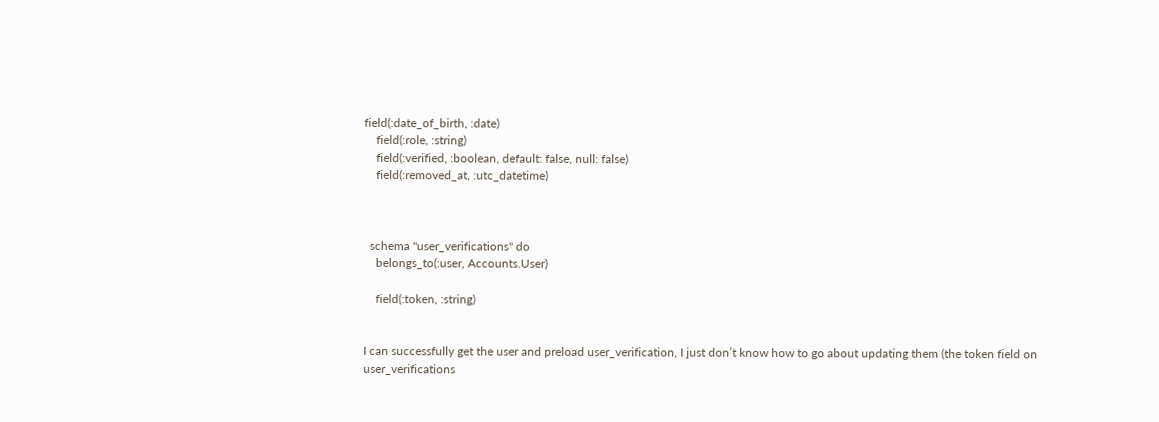field(:date_of_birth, :date)
    field(:role, :string)
    field(:verified, :boolean, default: false, null: false)
    field(:removed_at, :utc_datetime)



  schema "user_verifications" do
    belongs_to(:user, Accounts.User)

    field(:token, :string)


I can successfully get the user and preload user_verification, I just don’t know how to go about updating them (the token field on user_verifications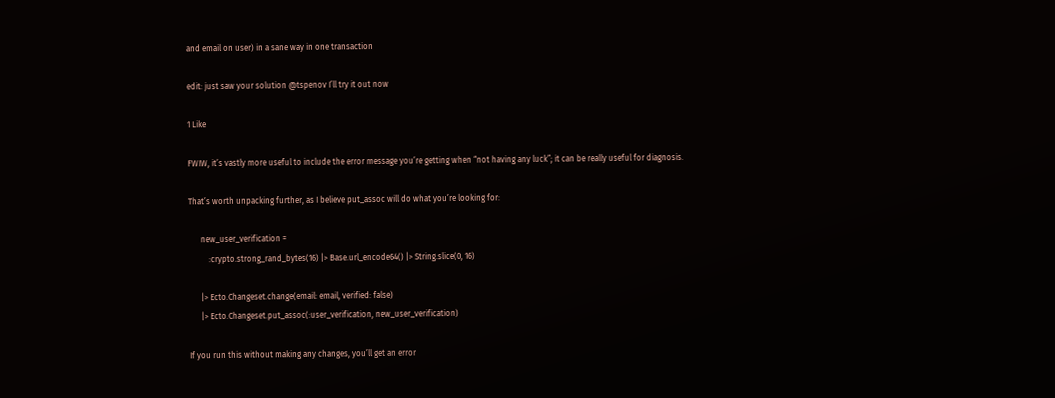and email on user) in a sane way in one transaction

edit: just saw your solution @tspenov I’ll try it out now

1 Like

FWIW, it’s vastly more useful to include the error message you’re getting when “not having any luck”; it can be really useful for diagnosis.

That’s worth unpacking further, as I believe put_assoc will do what you’re looking for:

      new_user_verification =
          :crypto.strong_rand_bytes(16) |> Base.url_encode64() |> String.slice(0, 16)

      |> Ecto.Changeset.change(email: email, verified: false)
      |> Ecto.Changeset.put_assoc(:user_verification, new_user_verification)

If you run this without making any changes, you’ll get an error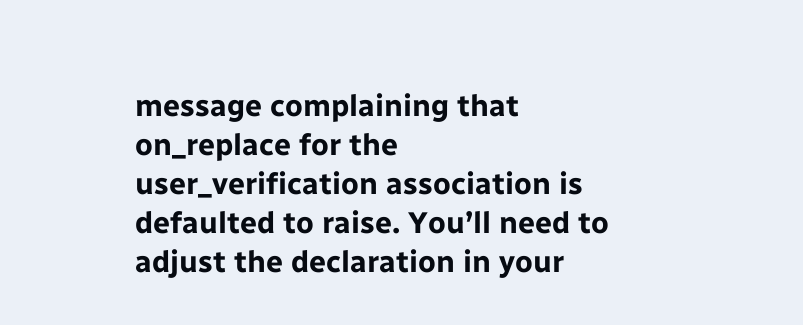message complaining that on_replace for the user_verification association is defaulted to raise. You’ll need to adjust the declaration in your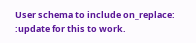User schema to include on_replace: :update for this to work.